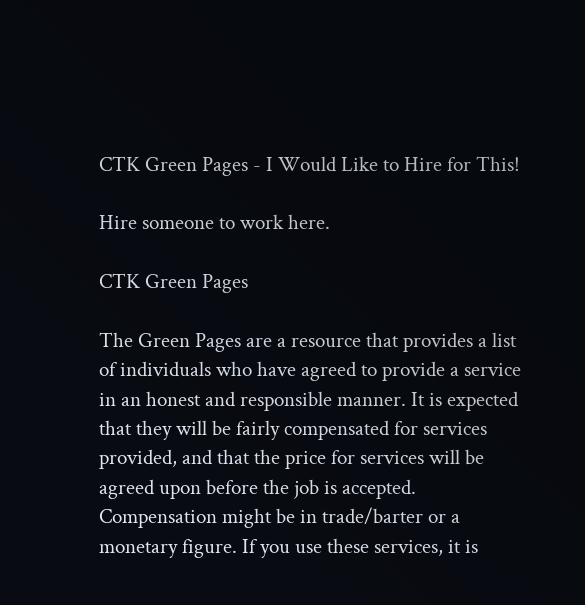CTK Green Pages - I Would Like to Hire for This!

Hire someone to work here.

CTK Green Pages

The Green Pages are a resource that provides a list of individuals who have agreed to provide a service in an honest and responsible manner. It is expected that they will be fairly compensated for services provided, and that the price for services will be agreed upon before the job is accepted. Compensation might be in trade/barter or a monetary figure. If you use these services, it is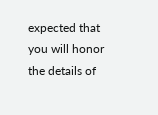expected that you will honor the details of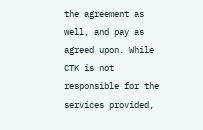the agreement as well, and pay as agreed upon. While CTK is not responsible for the services provided,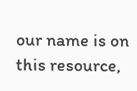our name is on this resource,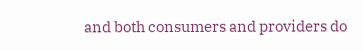and both consumers and providers do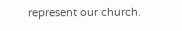represent our church.